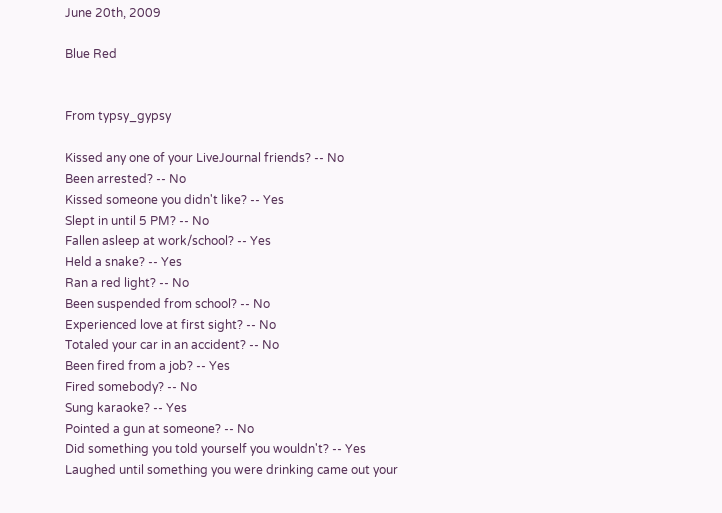June 20th, 2009

Blue Red


From typsy_gypsy

Kissed any one of your LiveJournal friends? -- No
Been arrested? -- No
Kissed someone you didn't like? -- Yes
Slept in until 5 PM? -- No
Fallen asleep at work/school? -- Yes
Held a snake? -- Yes
Ran a red light? -- No
Been suspended from school? -- No
Experienced love at first sight? -- No
Totaled your car in an accident? -- No
Been fired from a job? -- Yes
Fired somebody? -- No
Sung karaoke? -- Yes
Pointed a gun at someone? -- No
Did something you told yourself you wouldn't? -- Yes
Laughed until something you were drinking came out your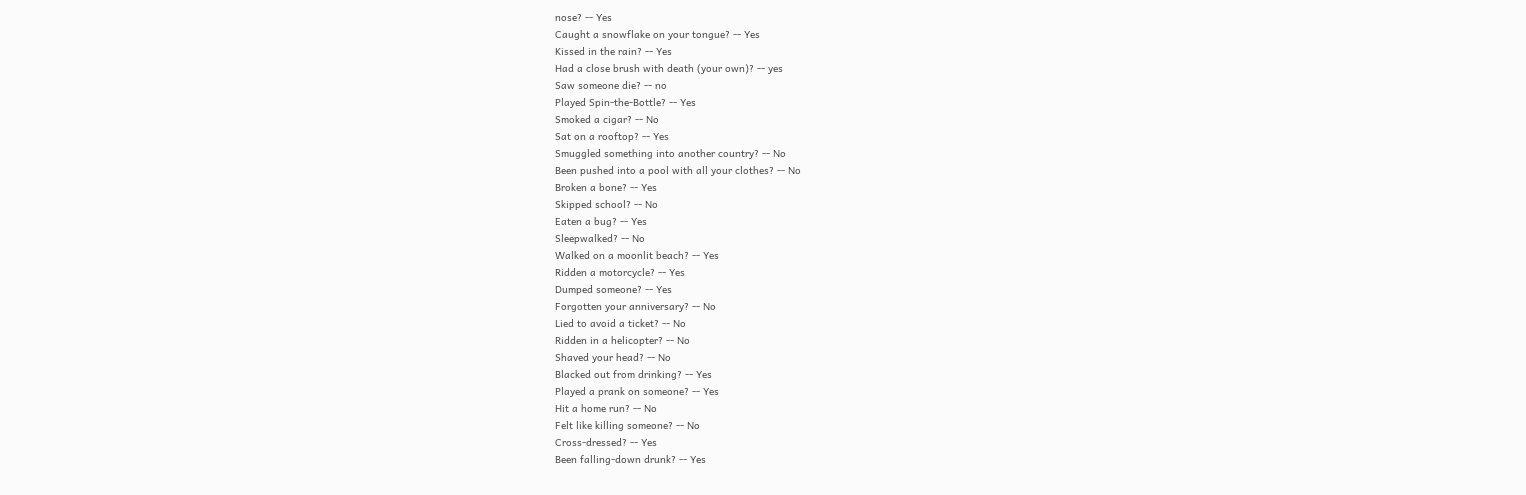nose? -- Yes
Caught a snowflake on your tongue? -- Yes
Kissed in the rain? -- Yes
Had a close brush with death (your own)? -- yes
Saw someone die? -- no
Played Spin-the-Bottle? -- Yes
Smoked a cigar? -- No
Sat on a rooftop? -- Yes
Smuggled something into another country? -- No
Been pushed into a pool with all your clothes? -- No
Broken a bone? -- Yes
Skipped school? -- No
Eaten a bug? -- Yes
Sleepwalked? -- No
Walked on a moonlit beach? -- Yes
Ridden a motorcycle? -- Yes
Dumped someone? -- Yes
Forgotten your anniversary? -- No
Lied to avoid a ticket? -- No
Ridden in a helicopter? -- No
Shaved your head? -- No
Blacked out from drinking? -- Yes
Played a prank on someone? -- Yes
Hit a home run? -- No
Felt like killing someone? -- No
Cross-dressed? -- Yes
Been falling-down drunk? -- Yes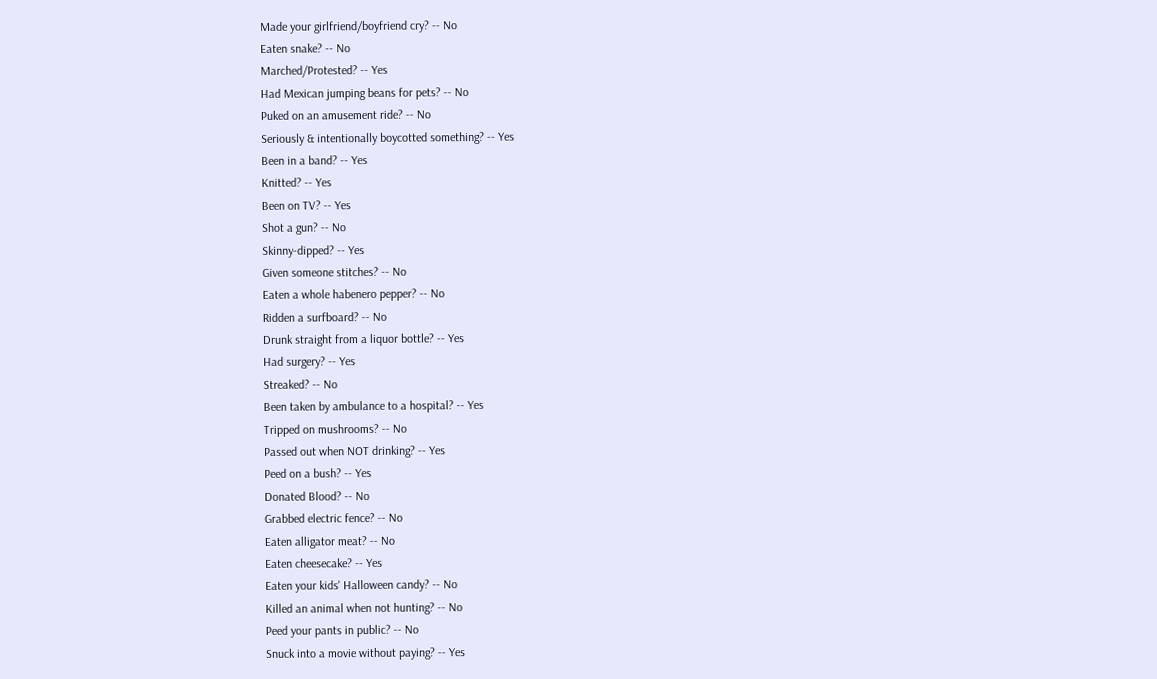Made your girlfriend/boyfriend cry? -- No
Eaten snake? -- No
Marched/Protested? -- Yes
Had Mexican jumping beans for pets? -- No
Puked on an amusement ride? -- No
Seriously & intentionally boycotted something? -- Yes
Been in a band? -- Yes
Knitted? -- Yes
Been on TV? -- Yes
Shot a gun? -- No
Skinny-dipped? -- Yes
Given someone stitches? -- No
Eaten a whole habenero pepper? -- No
Ridden a surfboard? -- No
Drunk straight from a liquor bottle? -- Yes
Had surgery? -- Yes
Streaked? -- No
Been taken by ambulance to a hospital? -- Yes
Tripped on mushrooms? -- No
Passed out when NOT drinking? -- Yes
Peed on a bush? -- Yes
Donated Blood? -- No
Grabbed electric fence? -- No
Eaten alligator meat? -- No
Eaten cheesecake? -- Yes
Eaten your kids' Halloween candy? -- No
Killed an animal when not hunting? -- No
Peed your pants in public? -- No
Snuck into a movie without paying? -- Yes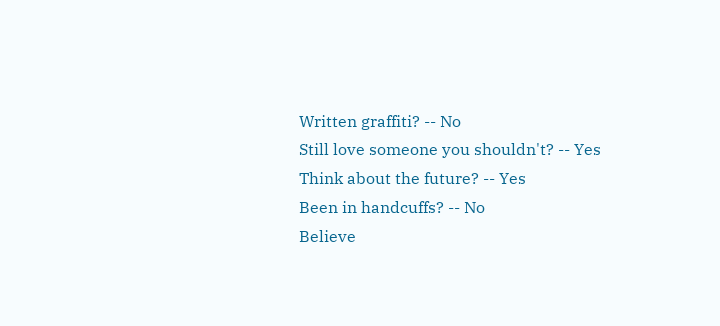Written graffiti? -- No
Still love someone you shouldn't? -- Yes
Think about the future? -- Yes
Been in handcuffs? -- No
Believe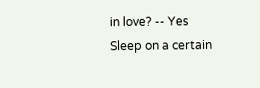in love? -- Yes
Sleep on a certain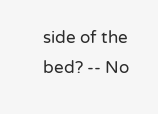side of the bed? -- No